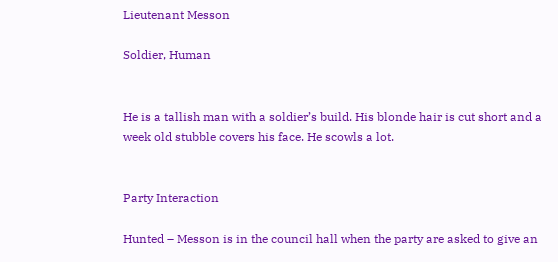Lieutenant Messon

Soldier, Human


He is a tallish man with a soldier’s build. His blonde hair is cut short and a week old stubble covers his face. He scowls a lot.


Party Interaction

Hunted – Messon is in the council hall when the party are asked to give an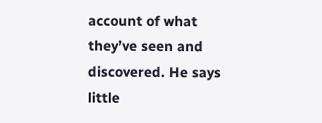account of what they’ve seen and discovered. He says little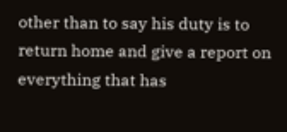other than to say his duty is to return home and give a report on everything that has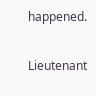happened.

Lieutenant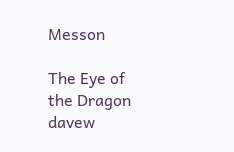Messon

The Eye of the Dragon davew